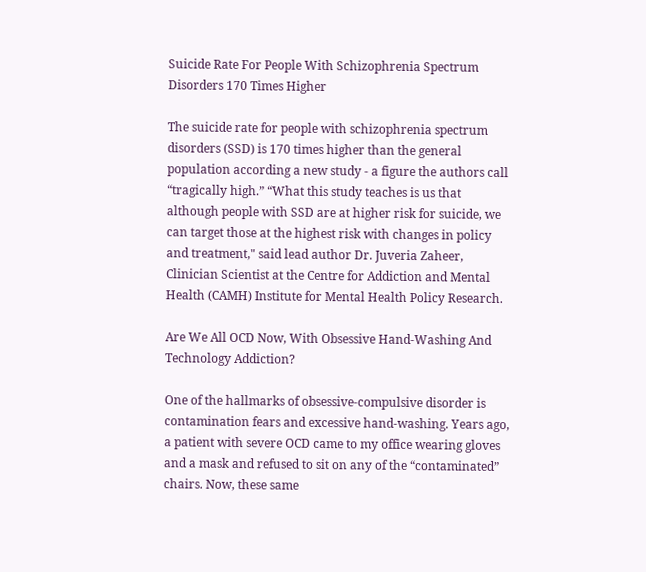Suicide Rate For People With Schizophrenia Spectrum Disorders 170 Times Higher

The suicide rate for people with schizophrenia spectrum disorders (SSD) is 170 times higher than the general population according a new study - a figure the authors call “tragically high.” “What this study teaches is us that although people with SSD are at higher risk for suicide, we can target those at the highest risk with changes in policy and treatment," said lead author Dr. Juveria Zaheer, Clinician Scientist at the Centre for Addiction and Mental Health (CAMH) Institute for Mental Health Policy Research.

Are We All OCD Now, With Obsessive Hand-Washing And Technology Addiction?

One of the hallmarks of obsessive-compulsive disorder is contamination fears and excessive hand-washing. Years ago, a patient with severe OCD came to my office wearing gloves and a mask and refused to sit on any of the “contaminated” chairs. Now, these same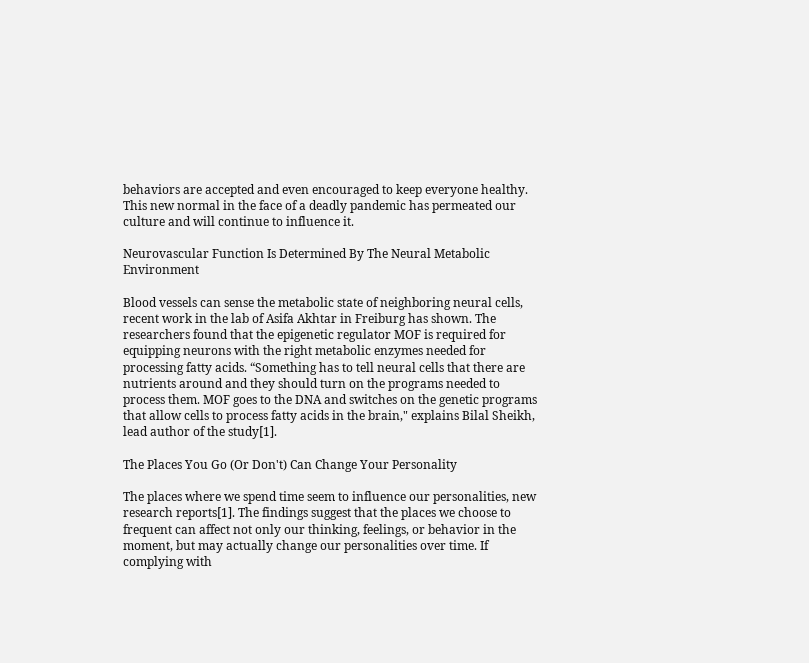behaviors are accepted and even encouraged to keep everyone healthy. This new normal in the face of a deadly pandemic has permeated our culture and will continue to influence it.

Neurovascular Function Is Determined By The Neural Metabolic Environment

Blood vessels can sense the metabolic state of neighboring neural cells, recent work in the lab of Asifa Akhtar in Freiburg has shown. The researchers found that the epigenetic regulator MOF is required for equipping neurons with the right metabolic enzymes needed for processing fatty acids. “Something has to tell neural cells that there are nutrients around and they should turn on the programs needed to process them. MOF goes to the DNA and switches on the genetic programs that allow cells to process fatty acids in the brain," explains Bilal Sheikh, lead author of the study[1].

The Places You Go (Or Don't) Can Change Your Personality

The places where we spend time seem to influence our personalities, new research reports[1]. The findings suggest that the places we choose to frequent can affect not only our thinking, feelings, or behavior in the moment, but may actually change our personalities over time. If complying with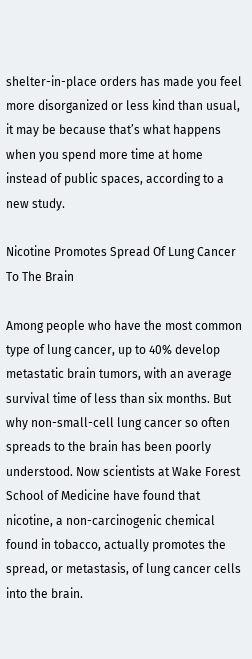shelter-in-place orders has made you feel more disorganized or less kind than usual, it may be because that’s what happens when you spend more time at home instead of public spaces, according to a new study.

Nicotine Promotes Spread Of Lung Cancer To The Brain

Among people who have the most common type of lung cancer, up to 40% develop metastatic brain tumors, with an average survival time of less than six months. But why non-small-cell lung cancer so often spreads to the brain has been poorly understood. Now scientists at Wake Forest School of Medicine have found that nicotine, a non-carcinogenic chemical found in tobacco, actually promotes the spread, or metastasis, of lung cancer cells into the brain.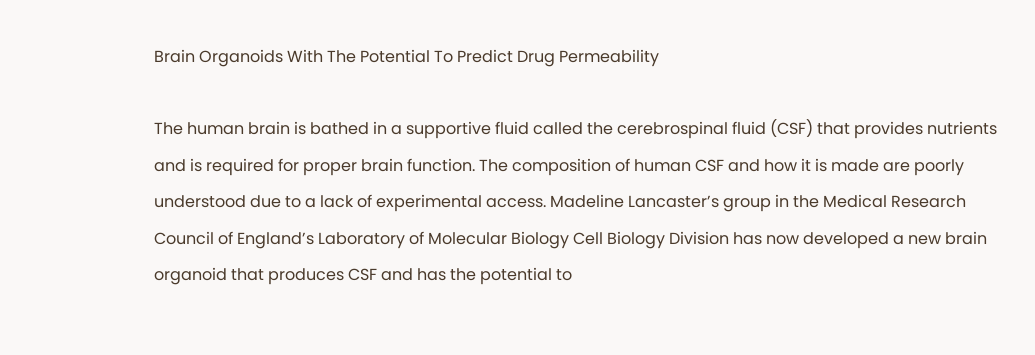Brain Organoids With The Potential To Predict Drug Permeability

The human brain is bathed in a supportive fluid called the cerebrospinal fluid (CSF) that provides nutrients and is required for proper brain function. The composition of human CSF and how it is made are poorly understood due to a lack of experimental access. Madeline Lancaster’s group in the Medical Research Council of England’s Laboratory of Molecular Biology Cell Biology Division has now developed a new brain organoid that produces CSF and has the potential to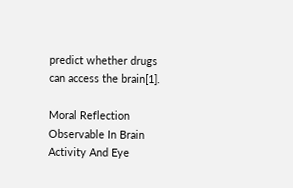predict whether drugs can access the brain[1].

Moral Reflection Observable In Brain Activity And Eye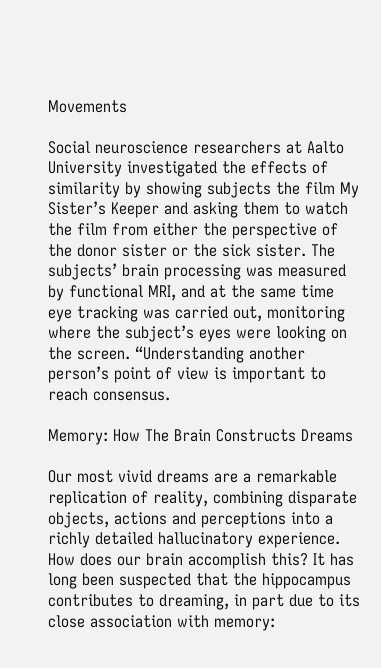Movements

Social neuroscience researchers at Aalto University investigated the effects of similarity by showing subjects the film My Sister’s Keeper and asking them to watch the film from either the perspective of the donor sister or the sick sister. The subjects’ brain processing was measured by functional MRI, and at the same time eye tracking was carried out, monitoring where the subject’s eyes were looking on the screen. “Understanding another person’s point of view is important to reach consensus.

Memory: How The Brain Constructs Dreams

Our most vivid dreams are a remarkable replication of reality, combining disparate objects, actions and perceptions into a richly detailed hallucinatory experience. How does our brain accomplish this? It has long been suspected that the hippocampus contributes to dreaming, in part due to its close association with memory: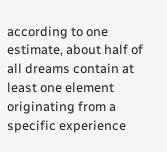according to one estimate, about half of all dreams contain at least one element originating from a specific experience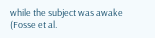while the subject was awake (Fosse et al.